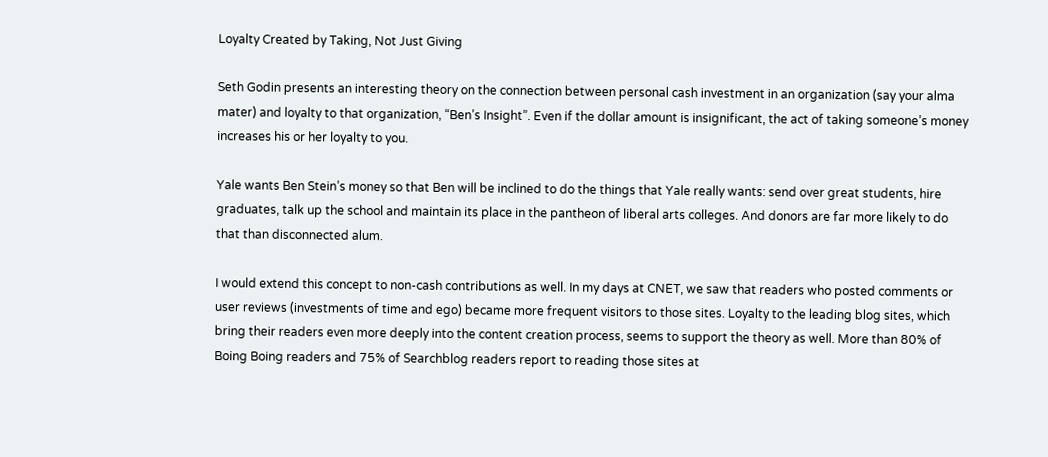Loyalty Created by Taking, Not Just Giving

Seth Godin presents an interesting theory on the connection between personal cash investment in an organization (say your alma mater) and loyalty to that organization, “Ben’s Insight”. Even if the dollar amount is insignificant, the act of taking someone’s money increases his or her loyalty to you.

Yale wants Ben Stein’s money so that Ben will be inclined to do the things that Yale really wants: send over great students, hire graduates, talk up the school and maintain its place in the pantheon of liberal arts colleges. And donors are far more likely to do that than disconnected alum.

I would extend this concept to non-cash contributions as well. In my days at CNET, we saw that readers who posted comments or user reviews (investments of time and ego) became more frequent visitors to those sites. Loyalty to the leading blog sites, which bring their readers even more deeply into the content creation process, seems to support the theory as well. More than 80% of Boing Boing readers and 75% of Searchblog readers report to reading those sites at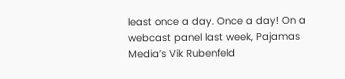least once a day. Once a day! On a webcast panel last week, Pajamas Media’s Vik Rubenfeld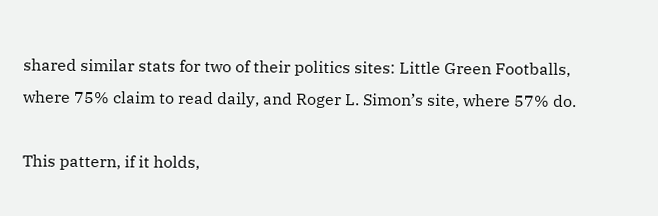shared similar stats for two of their politics sites: Little Green Footballs, where 75% claim to read daily, and Roger L. Simon’s site, where 57% do.

This pattern, if it holds,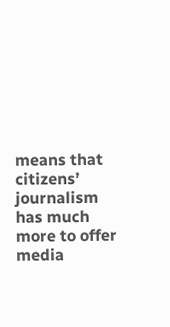means that citizens’ journalism has much more to offer media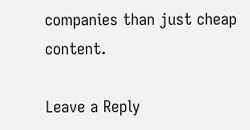companies than just cheap content.

Leave a Reply